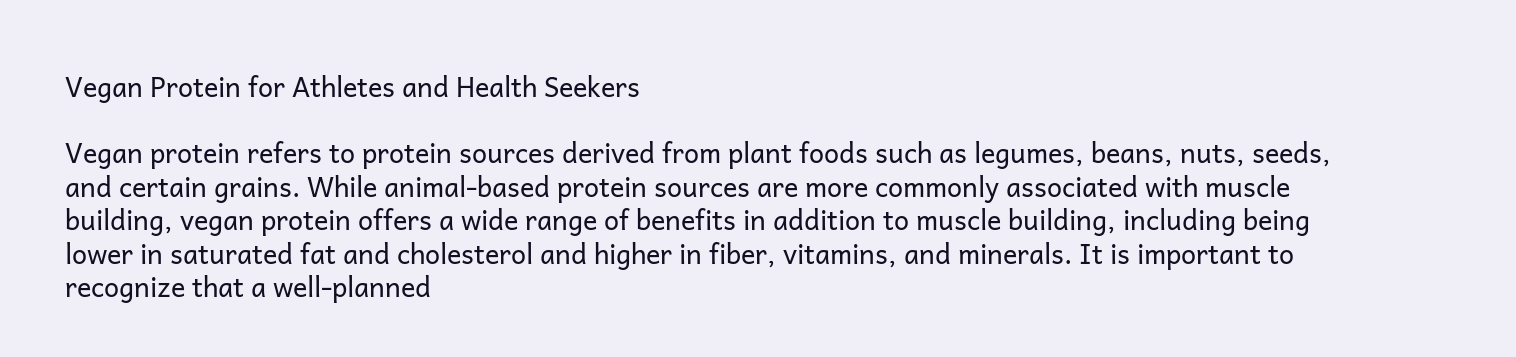Vegan Protein for Athletes and Health Seekers

Vegan protein refers to protein sources derived from plant foods such as legumes, beans, nuts, seeds, and certain grains. While animal-based protein sources are more commonly associated with muscle building, vegan protein offers a wide range of benefits in addition to muscle building, including being lower in saturated fat and cholesterol and higher in fiber, vitamins, and minerals. It is important to recognize that a well-planned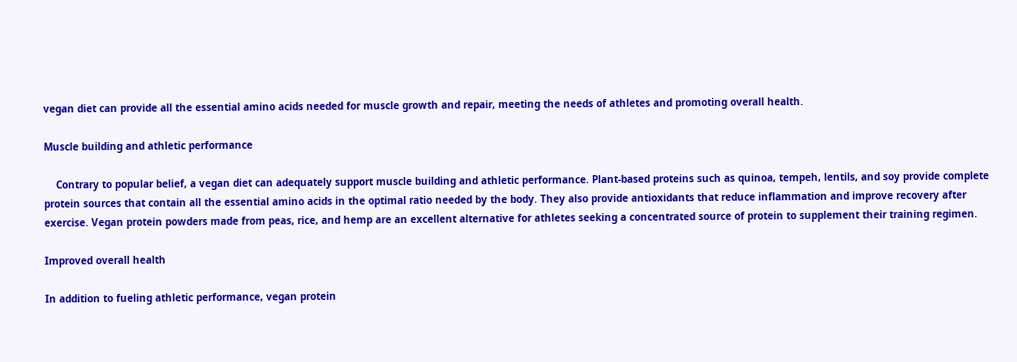vegan diet can provide all the essential amino acids needed for muscle growth and repair, meeting the needs of athletes and promoting overall health.

Muscle building and athletic performance

    Contrary to popular belief, a vegan diet can adequately support muscle building and athletic performance. Plant-based proteins such as quinoa, tempeh, lentils, and soy provide complete protein sources that contain all the essential amino acids in the optimal ratio needed by the body. They also provide antioxidants that reduce inflammation and improve recovery after exercise. Vegan protein powders made from peas, rice, and hemp are an excellent alternative for athletes seeking a concentrated source of protein to supplement their training regimen.

Improved overall health

In addition to fueling athletic performance, vegan protein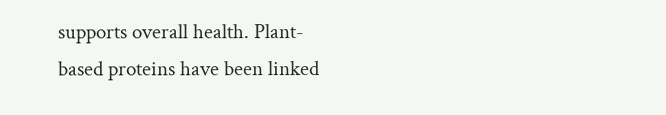supports overall health. Plant-based proteins have been linked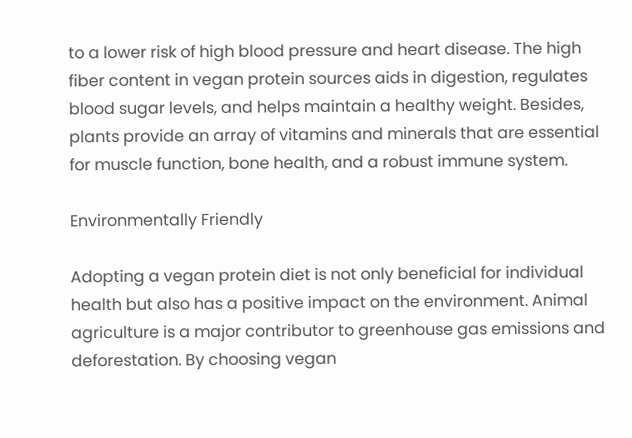to a lower risk of high blood pressure and heart disease. The high fiber content in vegan protein sources aids in digestion, regulates blood sugar levels, and helps maintain a healthy weight. Besides, plants provide an array of vitamins and minerals that are essential for muscle function, bone health, and a robust immune system.

Environmentally Friendly

Adopting a vegan protein diet is not only beneficial for individual health but also has a positive impact on the environment. Animal agriculture is a major contributor to greenhouse gas emissions and deforestation. By choosing vegan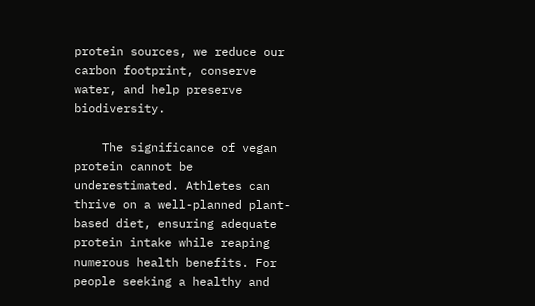protein sources, we reduce our carbon footprint, conserve water, and help preserve biodiversity.

    The significance of vegan protein cannot be underestimated. Athletes can thrive on a well-planned plant-based diet, ensuring adequate protein intake while reaping numerous health benefits. For people seeking a healthy and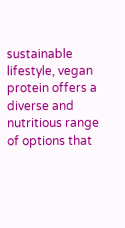sustainable lifestyle, vegan protein offers a diverse and nutritious range of options that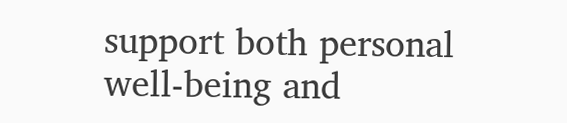support both personal well-being and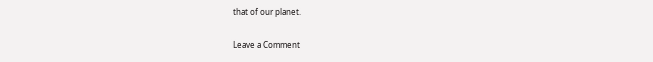that of our planet.

Leave a Comment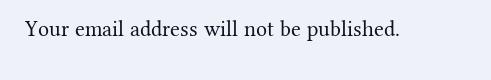Your email address will not be published.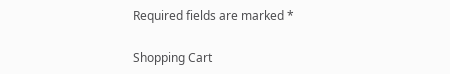Required fields are marked *

Shopping Cart